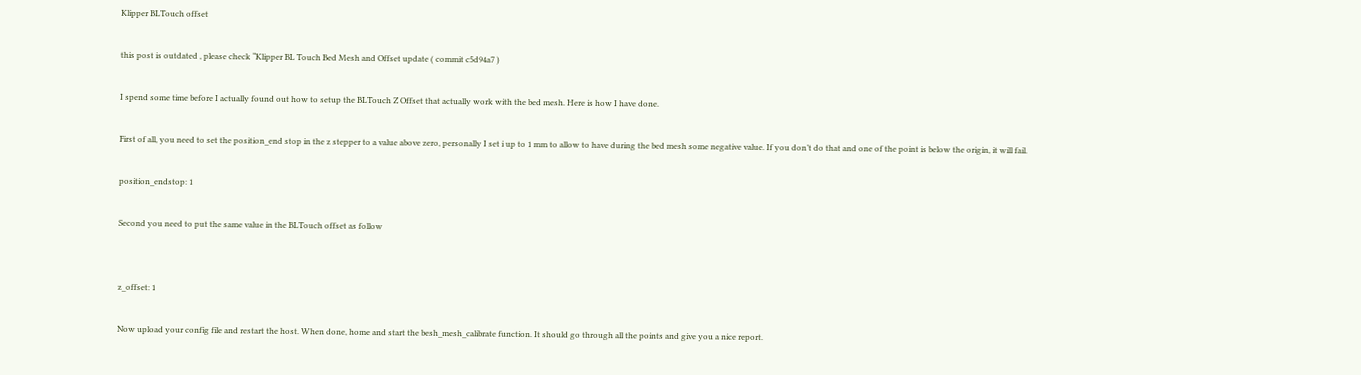Klipper BLTouch offset

this post is outdated , please check “Klipper BL Touch Bed Mesh and Offset update ( commit c5d94a7 )

I spend some time before I actually found out how to setup the BLTouch Z Offset that actually work with the bed mesh. Here is how I have done.

First of all, you need to set the position_end stop in the z stepper to a value above zero, personally I set i up to 1 mm to allow to have during the bed mesh some negative value. If you don’t do that and one of the point is below the origin, it will fail.

position_endstop: 1

Second you need to put the same value in the BLTouch offset as follow


z_offset: 1

Now upload your config file and restart the host. When done, home and start the besh_mesh_calibrate function. It should go through all the points and give you a nice report.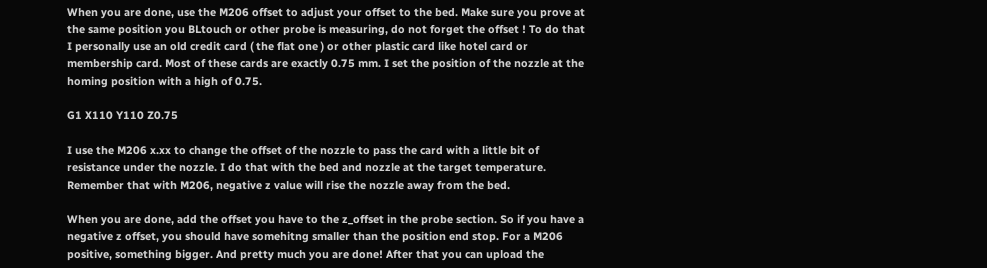When you are done, use the M206 offset to adjust your offset to the bed. Make sure you prove at the same position you BLtouch or other probe is measuring, do not forget the offset ! To do that I personally use an old credit card ( the flat one ) or other plastic card like hotel card or membership card. Most of these cards are exactly 0.75 mm. I set the position of the nozzle at the homing position with a high of 0.75.

G1 X110 Y110 Z0.75

I use the M206 x.xx to change the offset of the nozzle to pass the card with a little bit of resistance under the nozzle. I do that with the bed and nozzle at the target temperature. Remember that with M206, negative z value will rise the nozzle away from the bed.

When you are done, add the offset you have to the z_offset in the probe section. So if you have a negative z offset, you should have somehitng smaller than the position end stop. For a M206 positive, something bigger. And pretty much you are done! After that you can upload the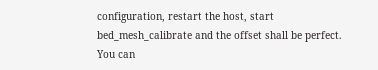configuration, restart the host, start bed_mesh_calibrate and the offset shall be perfect. You can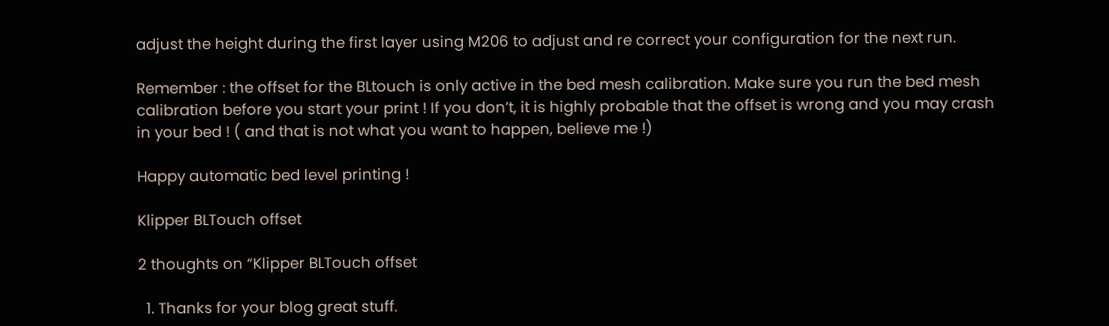adjust the height during the first layer using M206 to adjust and re correct your configuration for the next run.

Remember : the offset for the BLtouch is only active in the bed mesh calibration. Make sure you run the bed mesh calibration before you start your print ! If you don’t, it is highly probable that the offset is wrong and you may crash in your bed ! ( and that is not what you want to happen, believe me !)

Happy automatic bed level printing !

Klipper BLTouch offset

2 thoughts on “Klipper BLTouch offset

  1. Thanks for your blog great stuff.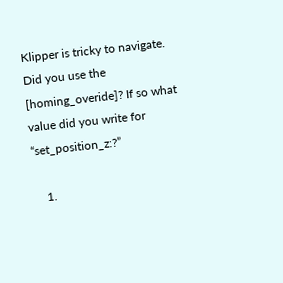Klipper is tricky to navigate. Did you use the [homing_overide]? If so what value did you write for “set_position_z:?”

    1.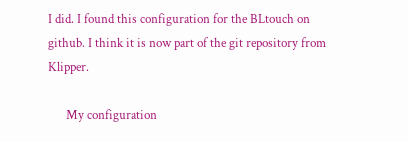I did. I found this configuration for the BLtouch on github. I think it is now part of the git repository from Klipper.

      My configuration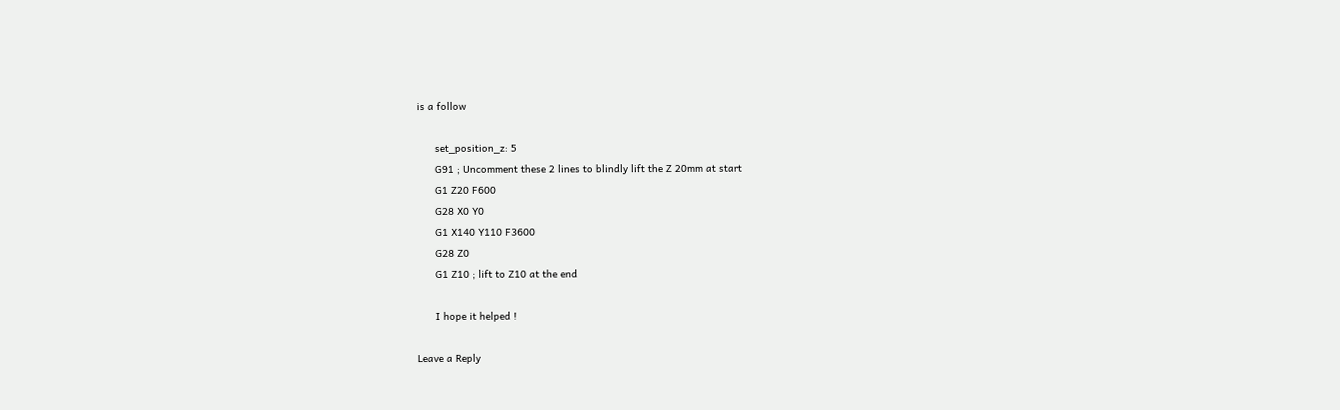is a follow

      set_position_z: 5
      G91 ; Uncomment these 2 lines to blindly lift the Z 20mm at start
      G1 Z20 F600
      G28 X0 Y0
      G1 X140 Y110 F3600
      G28 Z0
      G1 Z10 ; lift to Z10 at the end

      I hope it helped !

Leave a Reply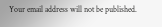Your email address will not be published.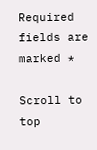Required fields are marked *

Scroll to top